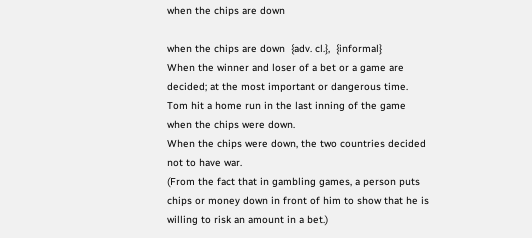when the chips are down

when the chips are down  {adv. cl.},  {informal}
When the winner and loser of a bet or a game are decided; at the most important or dangerous time.
Tom hit a home run in the last inning of the game when the chips were down.
When the chips were down, the two countries decided not to have war.
(From the fact that in gambling games, a person puts chips or money down in front of him to show that he is willing to risk an amount in a bet.)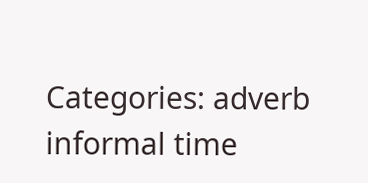Categories: adverb informal time